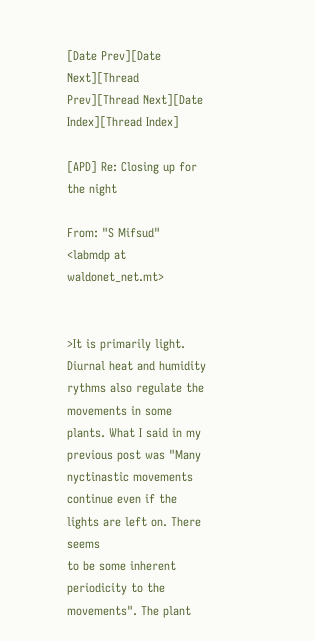[Date Prev][Date Next][Thread Prev][Thread Next][Date Index][Thread Index]

[APD] Re: Closing up for the night

From: "S Mifsud" <labmdp at waldonet_net.mt>


>It is primarily light. Diurnal heat and humidity rythms also regulate the
movements in some plants. What I said in my previous post was "Many
nyctinastic movements continue even if the lights are left on. There seems
to be some inherent periodicity to the movements". The plant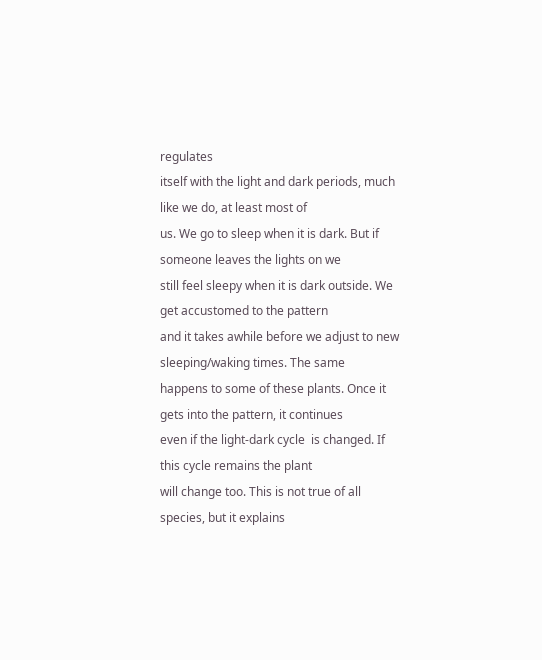regulates
itself with the light and dark periods, much like we do, at least most of
us. We go to sleep when it is dark. But if someone leaves the lights on we
still feel sleepy when it is dark outside. We get accustomed to the pattern
and it takes awhile before we adjust to new sleeping/waking times. The same
happens to some of these plants. Once it gets into the pattern, it continues
even if the light-dark cycle  is changed. If this cycle remains the plant
will change too. This is not true of all species, but it explains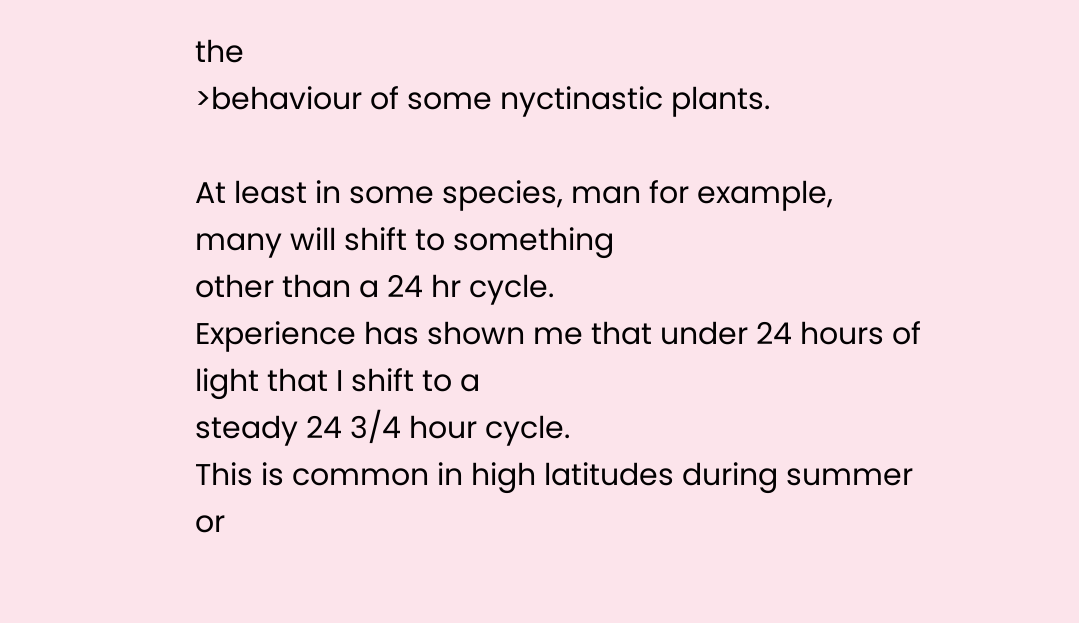the
>behaviour of some nyctinastic plants.

At least in some species, man for example, many will shift to something
other than a 24 hr cycle.
Experience has shown me that under 24 hours of light that I shift to a
steady 24 3/4 hour cycle.
This is common in high latitudes during summer or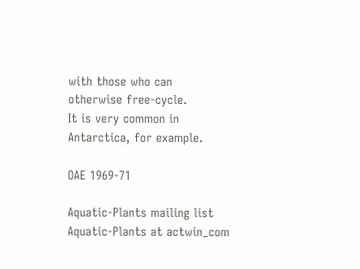with those who can
otherwise free-cycle.
It is very common in Antarctica, for example.

OAE 1969-71

Aquatic-Plants mailing list
Aquatic-Plants at actwin_com